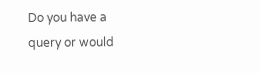Do you have a query or would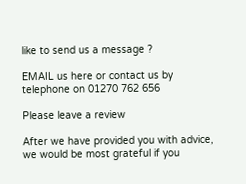like to send us a message ?

EMAIL us here or contact us by telephone on 01270 762 656

Please leave a review

After we have provided you with advice, we would be most grateful if you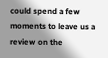could spend a few moments to leave us a review on the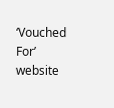‘Vouched For’ website